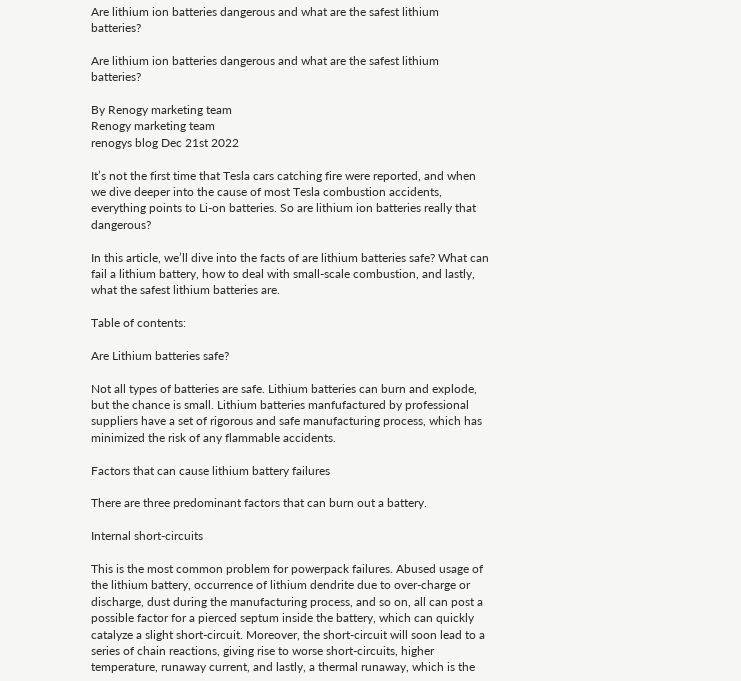Are lithium ion batteries dangerous and what are the safest lithium batteries?

Are lithium ion batteries dangerous and what are the safest lithium batteries?

By Renogy marketing team
Renogy marketing team
renogys blog Dec 21st 2022

It’s not the first time that Tesla cars catching fire were reported, and when we dive deeper into the cause of most Tesla combustion accidents, everything points to Li-on batteries. So are lithium ion batteries really that dangerous?

In this article, we’ll dive into the facts of are lithium batteries safe? What can fail a lithium battery, how to deal with small-scale combustion, and lastly, what the safest lithium batteries are.

Table of contents:

Are Lithium batteries safe?

Not all types of batteries are safe. Lithium batteries can burn and explode, but the chance is small. Lithium batteries manfufactured by professional suppliers have a set of rigorous and safe manufacturing process, which has minimized the risk of any flammable accidents.

Factors that can cause lithium battery failures

There are three predominant factors that can burn out a battery.

Internal short-circuits

This is the most common problem for powerpack failures. Abused usage of the lithium battery, occurrence of lithium dendrite due to over-charge or discharge, dust during the manufacturing process, and so on, all can post a possible factor for a pierced septum inside the battery, which can quickly catalyze a slight short-circuit. Moreover, the short-circuit will soon lead to a series of chain reactions, giving rise to worse short-circuits, higher temperature, runaway current, and lastly, a thermal runaway, which is the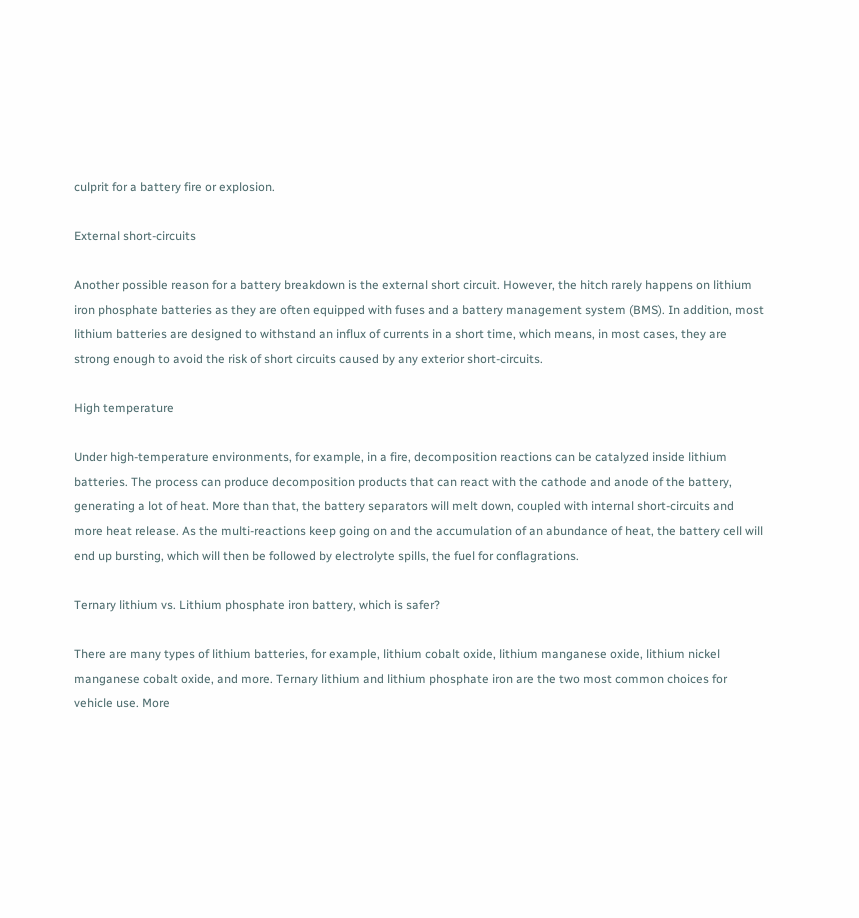culprit for a battery fire or explosion.

External short-circuits

Another possible reason for a battery breakdown is the external short circuit. However, the hitch rarely happens on lithium iron phosphate batteries as they are often equipped with fuses and a battery management system (BMS). In addition, most lithium batteries are designed to withstand an influx of currents in a short time, which means, in most cases, they are strong enough to avoid the risk of short circuits caused by any exterior short-circuits.

High temperature

Under high-temperature environments, for example, in a fire, decomposition reactions can be catalyzed inside lithium batteries. The process can produce decomposition products that can react with the cathode and anode of the battery, generating a lot of heat. More than that, the battery separators will melt down, coupled with internal short-circuits and more heat release. As the multi-reactions keep going on and the accumulation of an abundance of heat, the battery cell will end up bursting, which will then be followed by electrolyte spills, the fuel for conflagrations.

Ternary lithium vs. Lithium phosphate iron battery, which is safer?

There are many types of lithium batteries, for example, lithium cobalt oxide, lithium manganese oxide, lithium nickel manganese cobalt oxide, and more. Ternary lithium and lithium phosphate iron are the two most common choices for vehicle use. More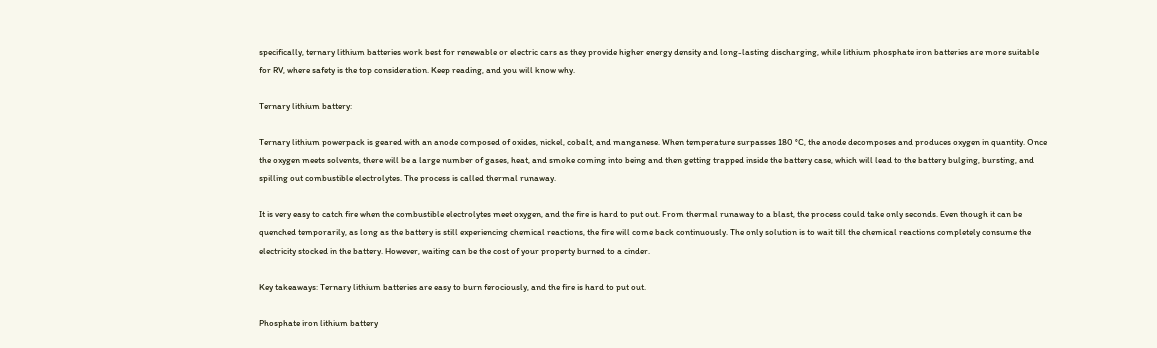specifically, ternary lithium batteries work best for renewable or electric cars as they provide higher energy density and long-lasting discharging, while lithium phosphate iron batteries are more suitable for RV, where safety is the top consideration. Keep reading, and you will know why.

Ternary lithium battery:

Ternary lithium powerpack is geared with an anode composed of oxides, nickel, cobalt, and manganese. When temperature surpasses 180 °C, the anode decomposes and produces oxygen in quantity. Once the oxygen meets solvents, there will be a large number of gases, heat, and smoke coming into being and then getting trapped inside the battery case, which will lead to the battery bulging, bursting, and spilling out combustible electrolytes. The process is called thermal runaway.

It is very easy to catch fire when the combustible electrolytes meet oxygen, and the fire is hard to put out. From thermal runaway to a blast, the process could take only seconds. Even though it can be quenched temporarily, as long as the battery is still experiencing chemical reactions, the fire will come back continuously. The only solution is to wait till the chemical reactions completely consume the electricity stocked in the battery. However, waiting can be the cost of your property burned to a cinder.

Key takeaways: Ternary lithium batteries are easy to burn ferociously, and the fire is hard to put out.

Phosphate iron lithium battery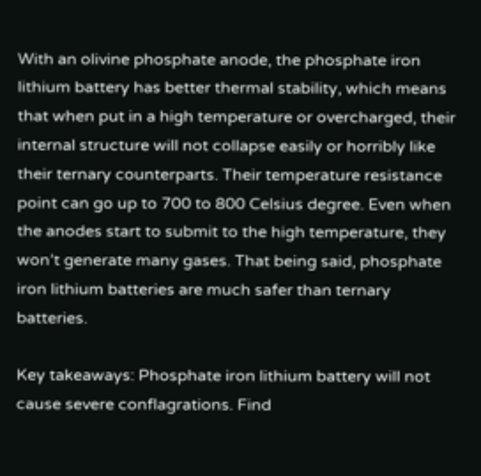With an olivine phosphate anode, the phosphate iron lithium battery has better thermal stability, which means that when put in a high temperature or overcharged, their internal structure will not collapse easily or horribly like their ternary counterparts. Their temperature resistance point can go up to 700 to 800 Celsius degree. Even when the anodes start to submit to the high temperature, they won’t generate many gases. That being said, phosphate iron lithium batteries are much safer than ternary batteries.

Key takeaways: Phosphate iron lithium battery will not cause severe conflagrations. Find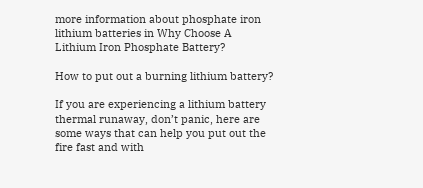more information about phosphate iron lithium batteries in Why Choose A Lithium Iron Phosphate Battery?

How to put out a burning lithium battery?

If you are experiencing a lithium battery thermal runaway, don’t panic, here are some ways that can help you put out the fire fast and with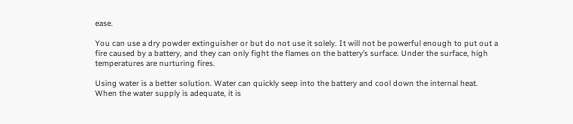ease.

You can use a dry powder extinguisher or but do not use it solely. It will not be powerful enough to put out a fire caused by a battery, and they can only fight the flames on the battery’s surface. Under the surface, high temperatures are nurturing fires.

Using water is a better solution. Water can quickly seep into the battery and cool down the internal heat. When the water supply is adequate, it is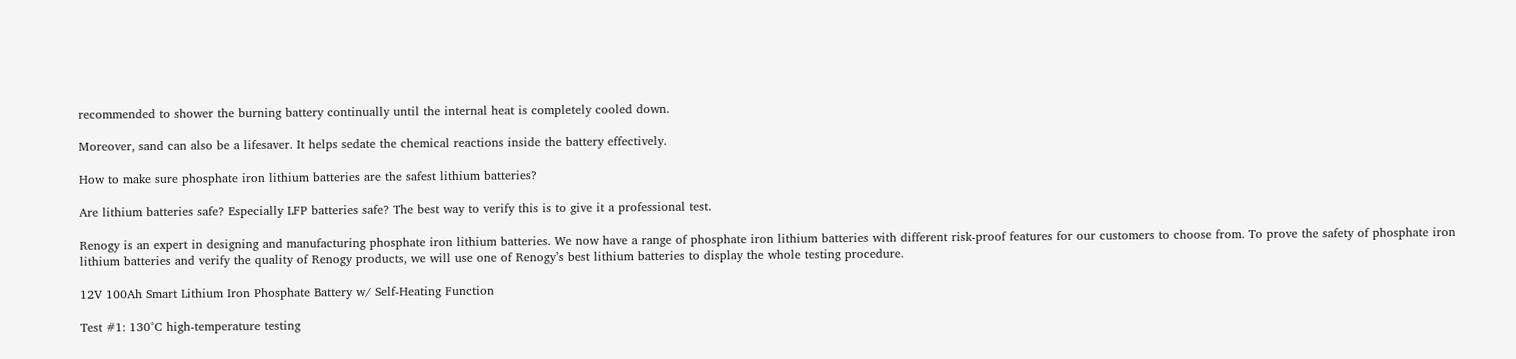recommended to shower the burning battery continually until the internal heat is completely cooled down.

Moreover, sand can also be a lifesaver. It helps sedate the chemical reactions inside the battery effectively.

How to make sure phosphate iron lithium batteries are the safest lithium batteries?

Are lithium batteries safe? Especially LFP batteries safe? The best way to verify this is to give it a professional test.

Renogy is an expert in designing and manufacturing phosphate iron lithium batteries. We now have a range of phosphate iron lithium batteries with different risk-proof features for our customers to choose from. To prove the safety of phosphate iron lithium batteries and verify the quality of Renogy products, we will use one of Renogy’s best lithium batteries to display the whole testing procedure.

12V 100Ah Smart Lithium Iron Phosphate Battery w/ Self-Heating Function

Test #1: 130°C high-temperature testing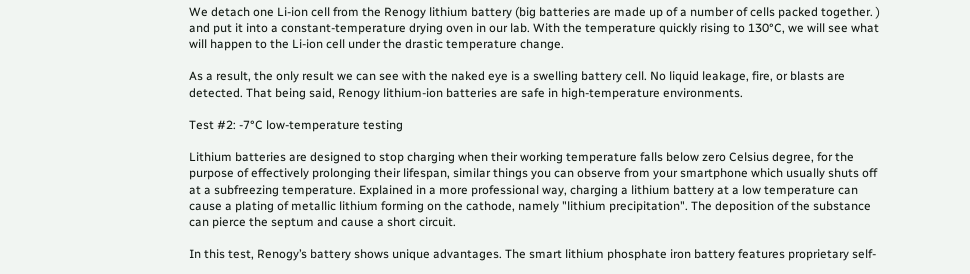We detach one Li-ion cell from the Renogy lithium battery (big batteries are made up of a number of cells packed together. ) and put it into a constant-temperature drying oven in our lab. With the temperature quickly rising to 130°C, we will see what will happen to the Li-ion cell under the drastic temperature change.

As a result, the only result we can see with the naked eye is a swelling battery cell. No liquid leakage, fire, or blasts are detected. That being said, Renogy lithium-ion batteries are safe in high-temperature environments.

Test #2: -7°C low-temperature testing

Lithium batteries are designed to stop charging when their working temperature falls below zero Celsius degree, for the purpose of effectively prolonging their lifespan, similar things you can observe from your smartphone which usually shuts off at a subfreezing temperature. Explained in a more professional way, charging a lithium battery at a low temperature can cause a plating of metallic lithium forming on the cathode, namely "lithium precipitation". The deposition of the substance can pierce the septum and cause a short circuit.

In this test, Renogy’s battery shows unique advantages. The smart lithium phosphate iron battery features proprietary self-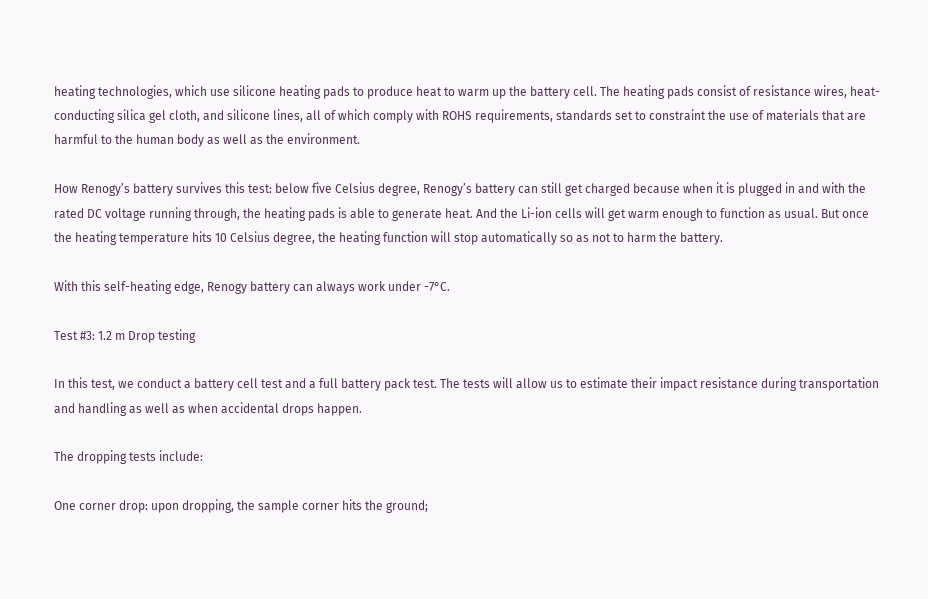heating technologies, which use silicone heating pads to produce heat to warm up the battery cell. The heating pads consist of resistance wires, heat-conducting silica gel cloth, and silicone lines, all of which comply with ROHS requirements, standards set to constraint the use of materials that are harmful to the human body as well as the environment.

How Renogy’s battery survives this test: below five Celsius degree, Renogy’s battery can still get charged because when it is plugged in and with the rated DC voltage running through, the heating pads is able to generate heat. And the Li-ion cells will get warm enough to function as usual. But once the heating temperature hits 10 Celsius degree, the heating function will stop automatically so as not to harm the battery.

With this self-heating edge, Renogy battery can always work under -7°C.

Test #3: 1.2 m Drop testing

In this test, we conduct a battery cell test and a full battery pack test. The tests will allow us to estimate their impact resistance during transportation and handling as well as when accidental drops happen.

The dropping tests include:

One corner drop: upon dropping, the sample corner hits the ground;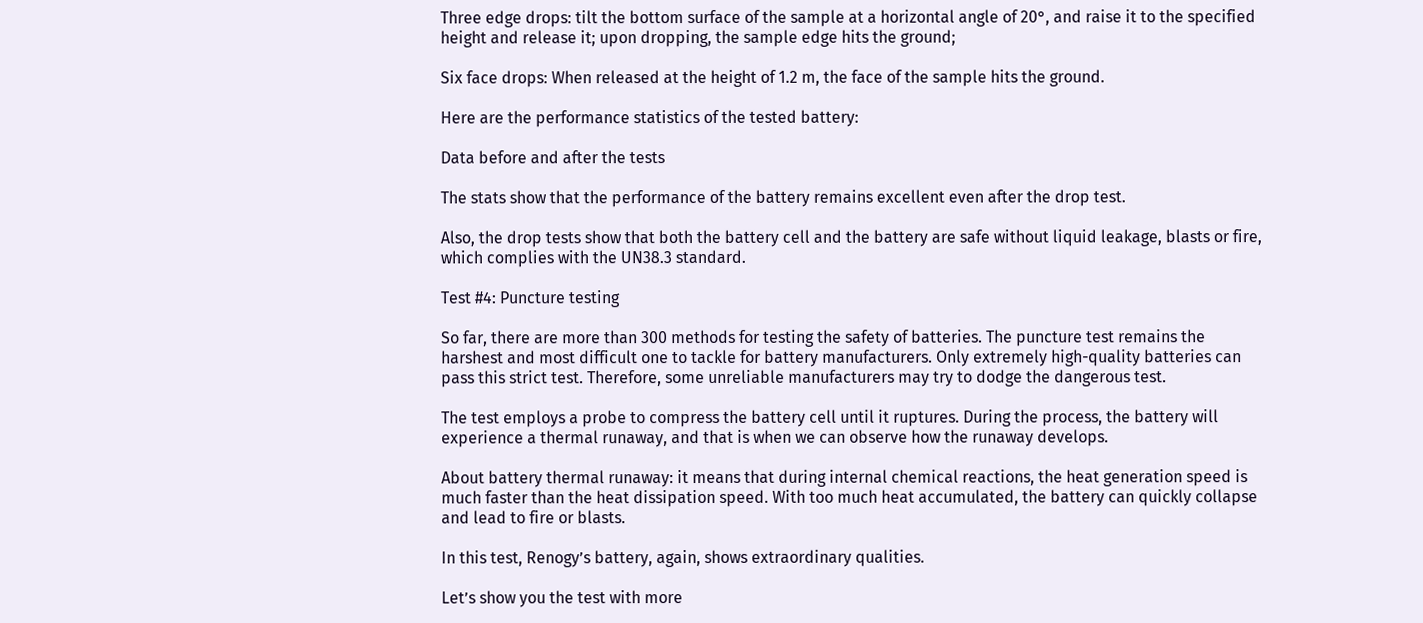Three edge drops: tilt the bottom surface of the sample at a horizontal angle of 20°, and raise it to the specified height and release it; upon dropping, the sample edge hits the ground;

Six face drops: When released at the height of 1.2 m, the face of the sample hits the ground.

Here are the performance statistics of the tested battery:

Data before and after the tests

The stats show that the performance of the battery remains excellent even after the drop test.

Also, the drop tests show that both the battery cell and the battery are safe without liquid leakage, blasts or fire, which complies with the UN38.3 standard.

Test #4: Puncture testing

So far, there are more than 300 methods for testing the safety of batteries. The puncture test remains the harshest and most difficult one to tackle for battery manufacturers. Only extremely high-quality batteries can pass this strict test. Therefore, some unreliable manufacturers may try to dodge the dangerous test.

The test employs a probe to compress the battery cell until it ruptures. During the process, the battery will experience a thermal runaway, and that is when we can observe how the runaway develops.

About battery thermal runaway: it means that during internal chemical reactions, the heat generation speed is much faster than the heat dissipation speed. With too much heat accumulated, the battery can quickly collapse and lead to fire or blasts.

In this test, Renogy’s battery, again, shows extraordinary qualities.

Let’s show you the test with more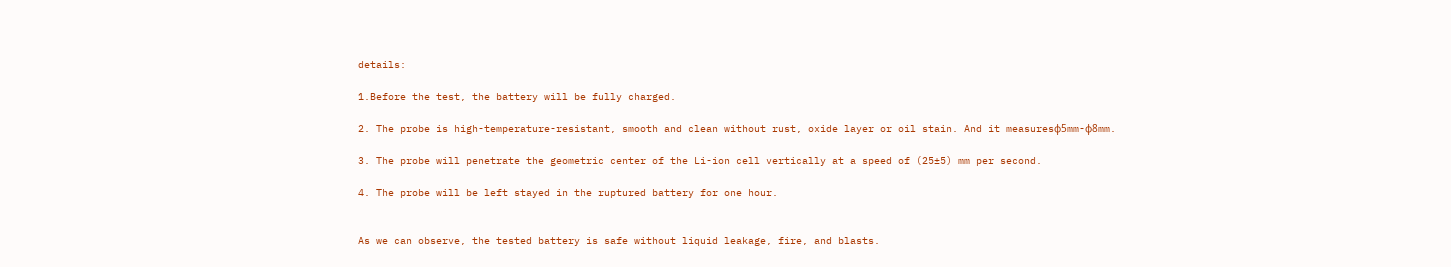details:

1.Before the test, the battery will be fully charged.

2. The probe is high-temperature-resistant, smooth and clean without rust, oxide layer or oil stain. And it measuresφ5mm-φ8mm.

3. The probe will penetrate the geometric center of the Li-ion cell vertically at a speed of (25±5) mm per second.

4. The probe will be left stayed in the ruptured battery for one hour.


As we can observe, the tested battery is safe without liquid leakage, fire, and blasts.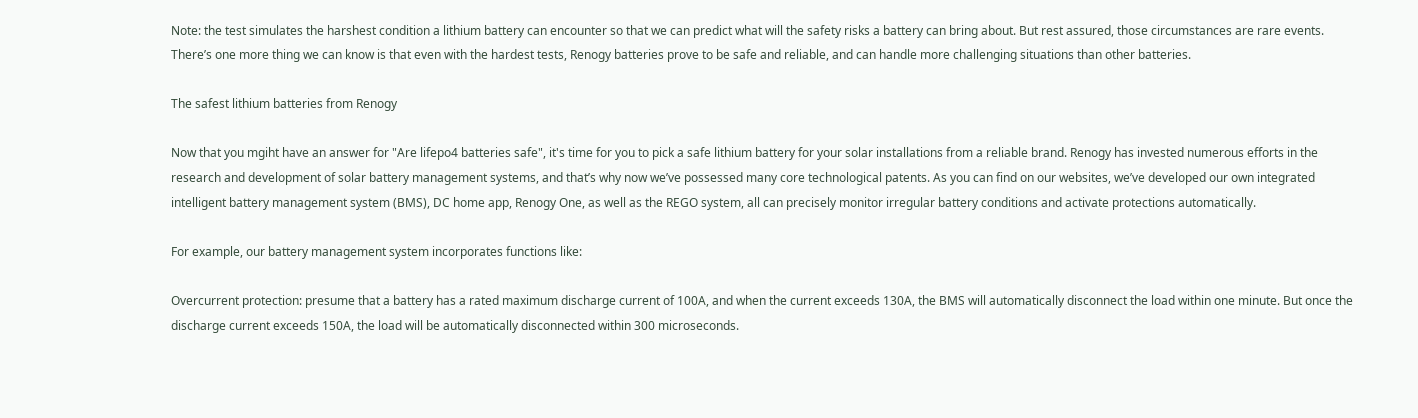Note: the test simulates the harshest condition a lithium battery can encounter so that we can predict what will the safety risks a battery can bring about. But rest assured, those circumstances are rare events. There’s one more thing we can know is that even with the hardest tests, Renogy batteries prove to be safe and reliable, and can handle more challenging situations than other batteries.

The safest lithium batteries from Renogy

Now that you mgiht have an answer for "Are lifepo4 batteries safe", it's time for you to pick a safe lithium battery for your solar installations from a reliable brand. Renogy has invested numerous efforts in the research and development of solar battery management systems, and that’s why now we’ve possessed many core technological patents. As you can find on our websites, we’ve developed our own integrated intelligent battery management system (BMS), DC home app, Renogy One, as well as the REGO system, all can precisely monitor irregular battery conditions and activate protections automatically.

For example, our battery management system incorporates functions like:

Overcurrent protection: presume that a battery has a rated maximum discharge current of 100A, and when the current exceeds 130A, the BMS will automatically disconnect the load within one minute. But once the discharge current exceeds 150A, the load will be automatically disconnected within 300 microseconds.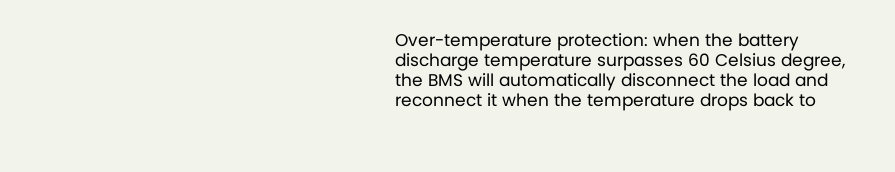Over-temperature protection: when the battery discharge temperature surpasses 60 Celsius degree, the BMS will automatically disconnect the load and reconnect it when the temperature drops back to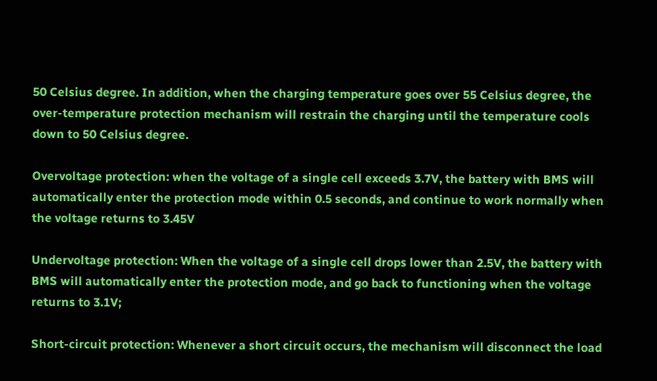50 Celsius degree. In addition, when the charging temperature goes over 55 Celsius degree, the over-temperature protection mechanism will restrain the charging until the temperature cools down to 50 Celsius degree.

Overvoltage protection: when the voltage of a single cell exceeds 3.7V, the battery with BMS will automatically enter the protection mode within 0.5 seconds, and continue to work normally when the voltage returns to 3.45V

Undervoltage protection: When the voltage of a single cell drops lower than 2.5V, the battery with BMS will automatically enter the protection mode, and go back to functioning when the voltage returns to 3.1V;

Short-circuit protection: Whenever a short circuit occurs, the mechanism will disconnect the load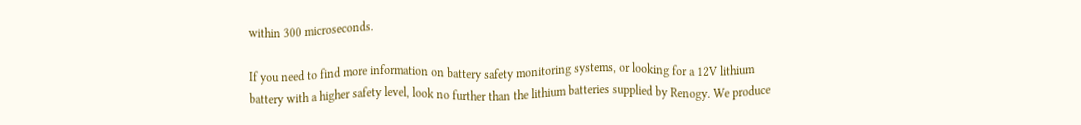within 300 microseconds.

If you need to find more information on battery safety monitoring systems, or looking for a 12V lithium battery with a higher safety level, look no further than the lithium batteries supplied by Renogy. We produce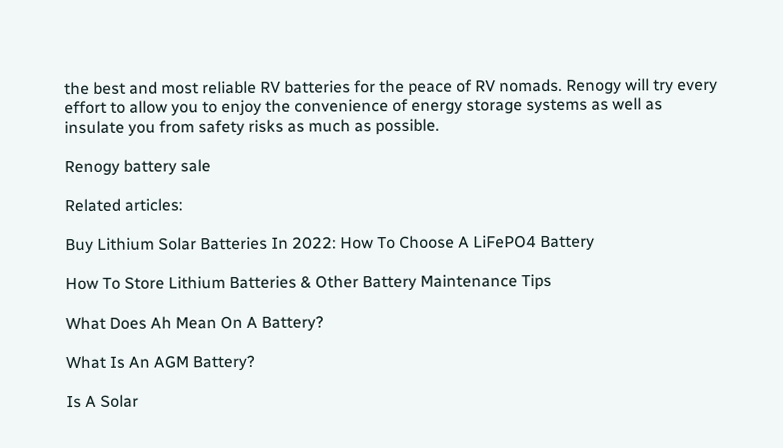the best and most reliable RV batteries for the peace of RV nomads. Renogy will try every effort to allow you to enjoy the convenience of energy storage systems as well as insulate you from safety risks as much as possible.

Renogy battery sale

Related articles:

Buy Lithium Solar Batteries In 2022: How To Choose A LiFePO4 Battery

How To Store Lithium Batteries & Other Battery Maintenance Tips

What Does Ah Mean On A Battery?

What Is An AGM Battery?

Is A Solar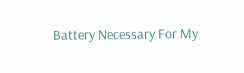Battery Necessary For My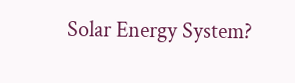Solar Energy System?